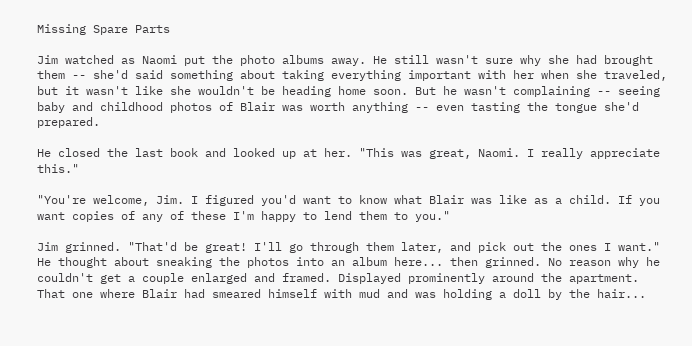Missing Spare Parts

Jim watched as Naomi put the photo albums away. He still wasn't sure why she had brought them -- she'd said something about taking everything important with her when she traveled, but it wasn't like she wouldn't be heading home soon. But he wasn't complaining -- seeing baby and childhood photos of Blair was worth anything -- even tasting the tongue she'd prepared.

He closed the last book and looked up at her. "This was great, Naomi. I really appreciate this."

"You're welcome, Jim. I figured you'd want to know what Blair was like as a child. If you want copies of any of these I'm happy to lend them to you."

Jim grinned. "That'd be great! I'll go through them later, and pick out the ones I want." He thought about sneaking the photos into an album here... then grinned. No reason why he couldn't get a couple enlarged and framed. Displayed prominently around the apartment. That one where Blair had smeared himself with mud and was holding a doll by the hair...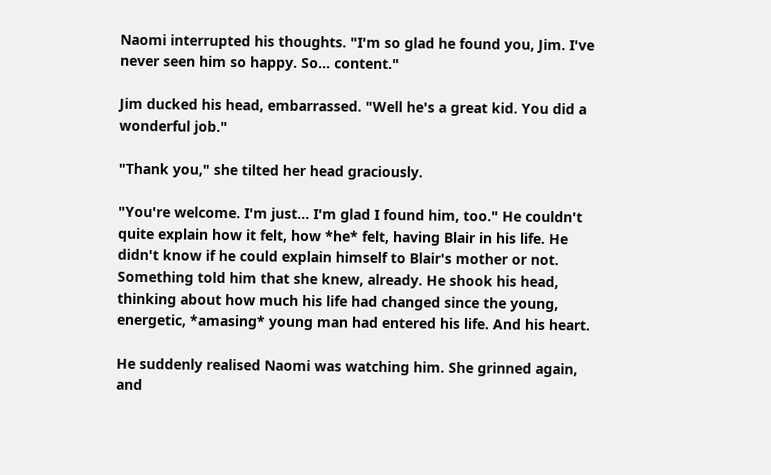Naomi interrupted his thoughts. "I'm so glad he found you, Jim. I've never seen him so happy. So... content."

Jim ducked his head, embarrassed. "Well he's a great kid. You did a wonderful job."

"Thank you," she tilted her head graciously.

"You're welcome. I'm just... I'm glad I found him, too." He couldn't quite explain how it felt, how *he* felt, having Blair in his life. He didn't know if he could explain himself to Blair's mother or not. Something told him that she knew, already. He shook his head, thinking about how much his life had changed since the young, energetic, *amasing* young man had entered his life. And his heart.

He suddenly realised Naomi was watching him. She grinned again, and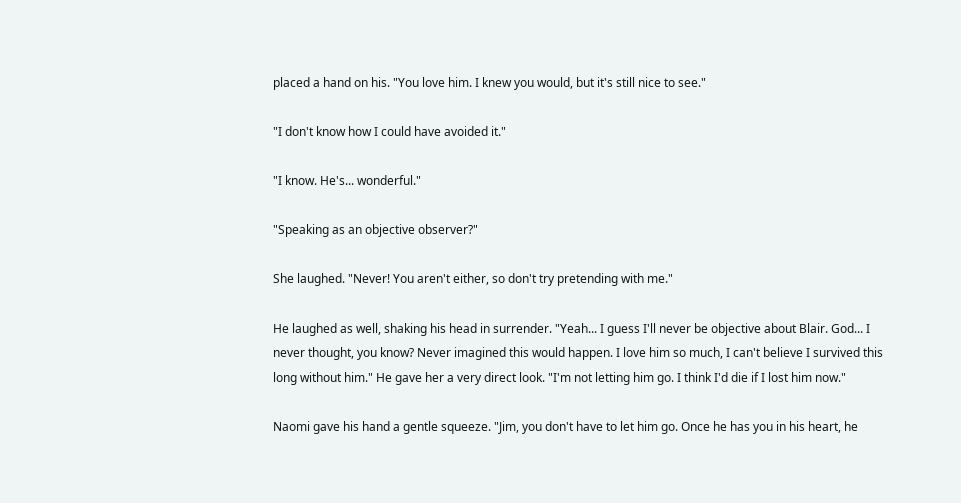placed a hand on his. "You love him. I knew you would, but it's still nice to see."

"I don't know how I could have avoided it."

"I know. He's... wonderful."

"Speaking as an objective observer?"

She laughed. "Never! You aren't either, so don't try pretending with me."

He laughed as well, shaking his head in surrender. "Yeah... I guess I'll never be objective about Blair. God... I never thought, you know? Never imagined this would happen. I love him so much, I can't believe I survived this long without him." He gave her a very direct look. "I'm not letting him go. I think I'd die if I lost him now."

Naomi gave his hand a gentle squeeze. "Jim, you don't have to let him go. Once he has you in his heart, he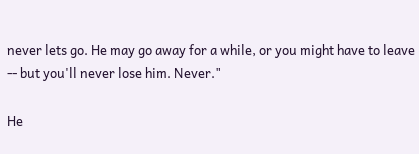never lets go. He may go away for a while, or you might have to leave -- but you'll never lose him. Never."

He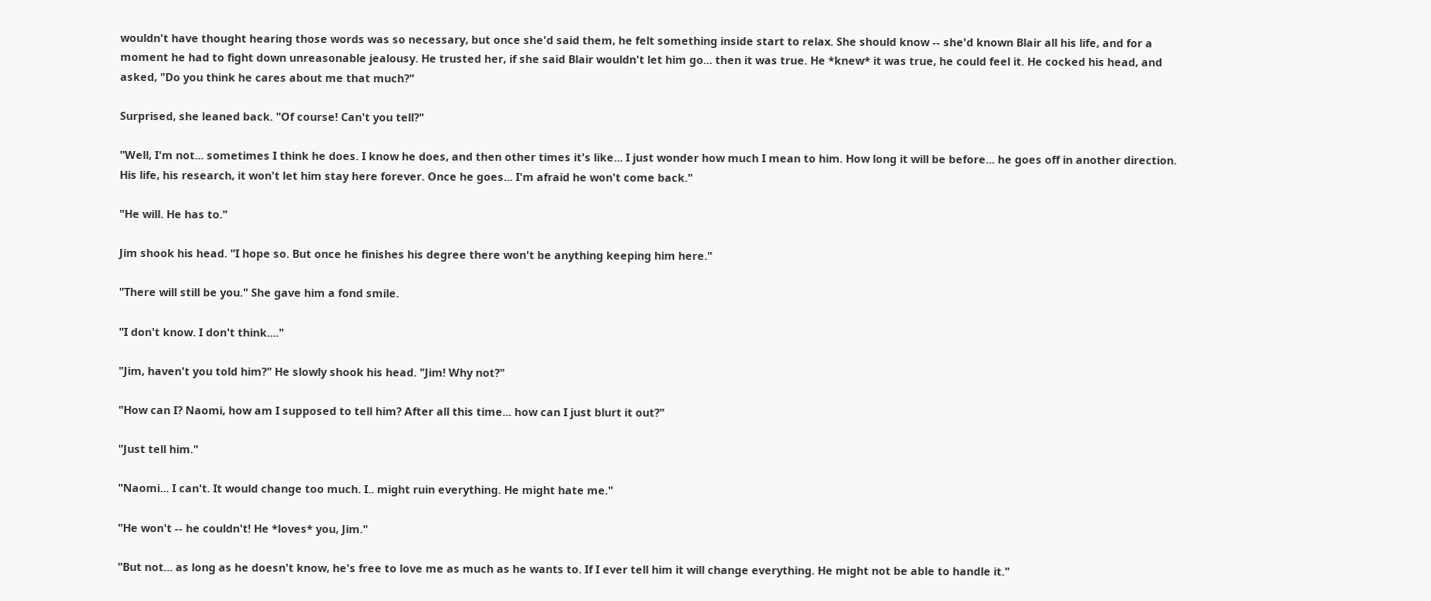wouldn't have thought hearing those words was so necessary, but once she'd said them, he felt something inside start to relax. She should know -- she'd known Blair all his life, and for a moment he had to fight down unreasonable jealousy. He trusted her, if she said Blair wouldn't let him go... then it was true. He *knew* it was true, he could feel it. He cocked his head, and asked, "Do you think he cares about me that much?"

Surprised, she leaned back. "Of course! Can't you tell?"

"Well, I'm not... sometimes I think he does. I know he does, and then other times it's like... I just wonder how much I mean to him. How long it will be before... he goes off in another direction. His life, his research, it won't let him stay here forever. Once he goes... I'm afraid he won't come back."

"He will. He has to."

Jim shook his head. "I hope so. But once he finishes his degree there won't be anything keeping him here."

"There will still be you." She gave him a fond smile.

"I don't know. I don't think...."

"Jim, haven't you told him?" He slowly shook his head. "Jim! Why not?"

"How can I? Naomi, how am I supposed to tell him? After all this time... how can I just blurt it out?"

"Just tell him."

"Naomi... I can't. It would change too much. I.. might ruin everything. He might hate me."

"He won't -- he couldn't! He *loves* you, Jim."

"But not... as long as he doesn't know, he's free to love me as much as he wants to. If I ever tell him it will change everything. He might not be able to handle it."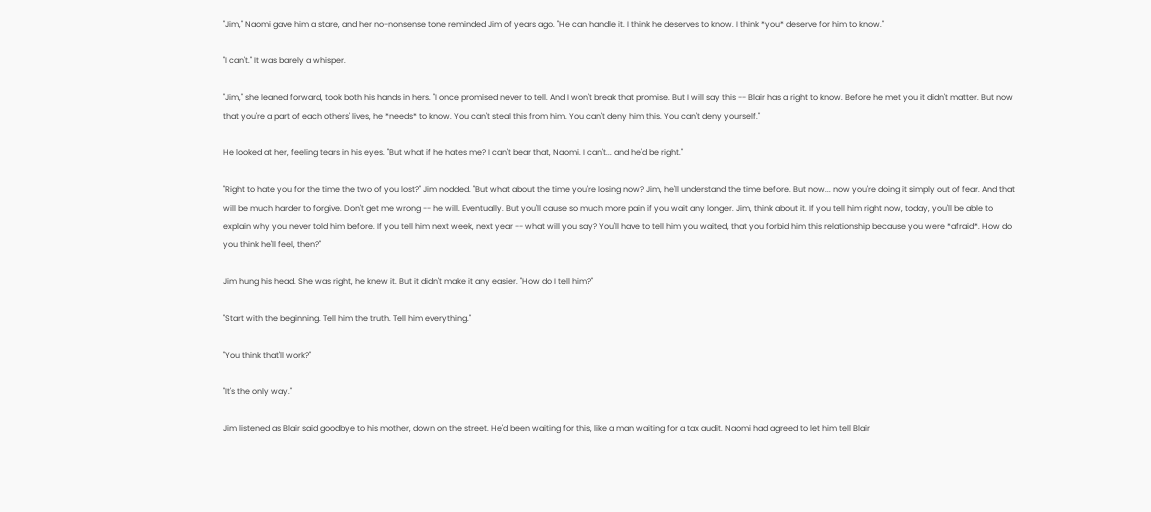"Jim," Naomi gave him a stare, and her no-nonsense tone reminded Jim of years ago. "He can handle it. I think he deserves to know. I think *you* deserve for him to know."

"I can't." It was barely a whisper.

"Jim," she leaned forward, took both his hands in hers. "I once promised never to tell. And I won't break that promise. But I will say this -- Blair has a right to know. Before he met you it didn't matter. But now that you're a part of each others' lives, he *needs* to know. You can't steal this from him. You can't deny him this. You can't deny yourself."

He looked at her, feeling tears in his eyes. "But what if he hates me? I can't bear that, Naomi. I can't... and he'd be right."

"Right to hate you for the time the two of you lost?" Jim nodded. "But what about the time you're losing now? Jim, he'll understand the time before. But now... now you're doing it simply out of fear. And that will be much harder to forgive. Don't get me wrong -- he will. Eventually. But you'll cause so much more pain if you wait any longer. Jim, think about it. If you tell him right now, today, you'll be able to explain why you never told him before. If you tell him next week, next year -- what will you say? You'll have to tell him you waited, that you forbid him this relationship because you were *afraid*. How do you think he'll feel, then?"

Jim hung his head. She was right, he knew it. But it didn't make it any easier. "How do I tell him?"

"Start with the beginning. Tell him the truth. Tell him everything."

"You think that'll work?"

"It's the only way."

Jim listened as Blair said goodbye to his mother, down on the street. He'd been waiting for this, like a man waiting for a tax audit. Naomi had agreed to let him tell Blair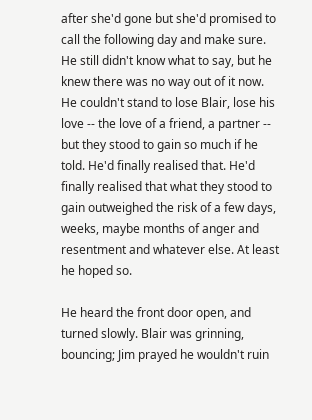after she'd gone but she'd promised to call the following day and make sure. He still didn't know what to say, but he knew there was no way out of it now. He couldn't stand to lose Blair, lose his love -- the love of a friend, a partner -- but they stood to gain so much if he told. He'd finally realised that. He'd finally realised that what they stood to gain outweighed the risk of a few days, weeks, maybe months of anger and resentment and whatever else. At least he hoped so.

He heard the front door open, and turned slowly. Blair was grinning, bouncing; Jim prayed he wouldn't ruin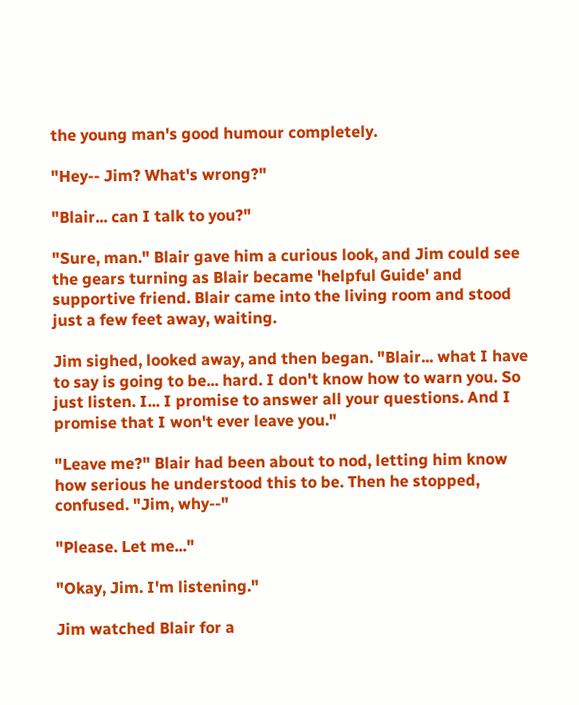the young man's good humour completely.

"Hey-- Jim? What's wrong?"

"Blair... can I talk to you?"

"Sure, man." Blair gave him a curious look, and Jim could see the gears turning as Blair became 'helpful Guide' and supportive friend. Blair came into the living room and stood just a few feet away, waiting.

Jim sighed, looked away, and then began. "Blair... what I have to say is going to be... hard. I don't know how to warn you. So just listen. I... I promise to answer all your questions. And I promise that I won't ever leave you."

"Leave me?" Blair had been about to nod, letting him know how serious he understood this to be. Then he stopped, confused. "Jim, why--"

"Please. Let me..."

"Okay, Jim. I'm listening."

Jim watched Blair for a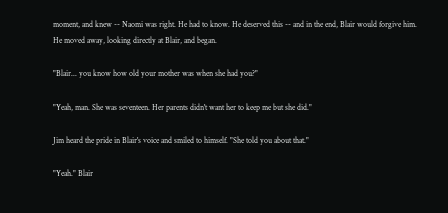moment, and knew -- Naomi was right. He had to know. He deserved this -- and in the end, Blair would forgive him. He moved away, looking directly at Blair, and began.

"Blair... you know how old your mother was when she had you?"

"Yeah, man. She was seventeen. Her parents didn't want her to keep me but she did."

Jim heard the pride in Blair's voice and smiled to himself. "She told you about that."

"Yeah." Blair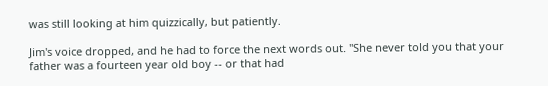was still looking at him quizzically, but patiently.

Jim's voice dropped, and he had to force the next words out. "She never told you that your father was a fourteen year old boy -- or that had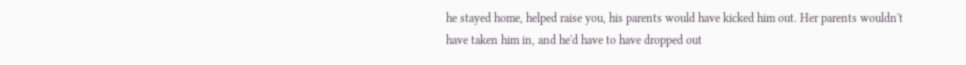he stayed home, helped raise you, his parents would have kicked him out. Her parents wouldn't have taken him in, and he'd have to have dropped out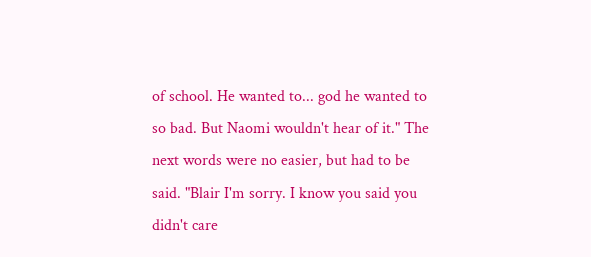of school. He wanted to... god he wanted to so bad. But Naomi wouldn't hear of it." The next words were no easier, but had to be said. "Blair I'm sorry. I know you said you didn't care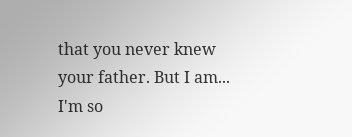that you never knew your father. But I am... I'm so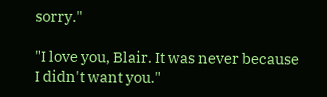sorry."

"I love you, Blair. It was never because I didn't want you."